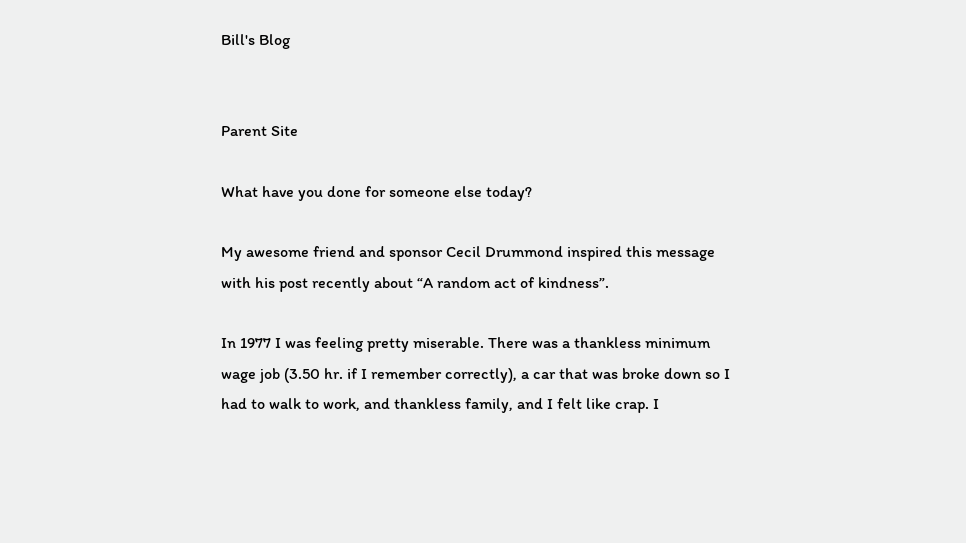Bill's Blog


Parent Site

What have you done for someone else today?

My awesome friend and sponsor Cecil Drummond inspired this message with his post recently about “A random act of kindness”.

In 1977 I was feeling pretty miserable. There was a thankless minimum wage job (3.50 hr. if I remember correctly), a car that was broke down so I had to walk to work, and thankless family, and I felt like crap. I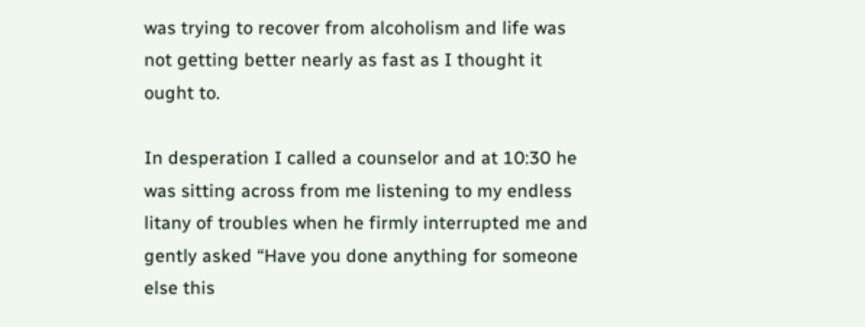was trying to recover from alcoholism and life was not getting better nearly as fast as I thought it ought to.

In desperation I called a counselor and at 10:30 he was sitting across from me listening to my endless litany of troubles when he firmly interrupted me and gently asked “Have you done anything for someone else this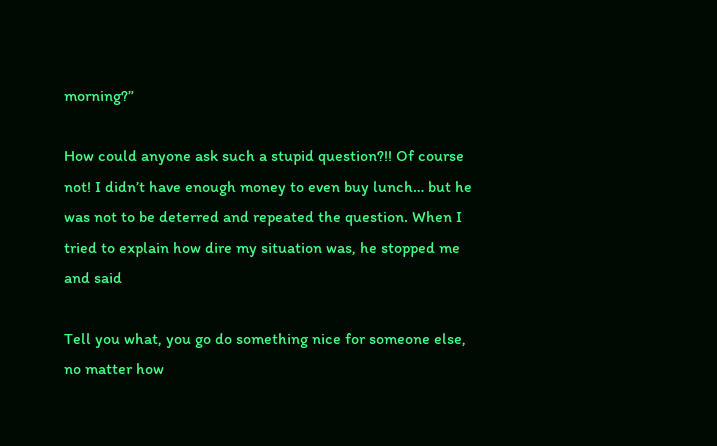morning?”

How could anyone ask such a stupid question?!! Of course not! I didn’t have enough money to even buy lunch… but he was not to be deterred and repeated the question. When I tried to explain how dire my situation was, he stopped me and said

Tell you what, you go do something nice for someone else, no matter how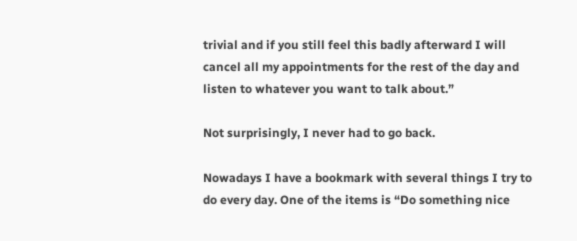trivial and if you still feel this badly afterward I will cancel all my appointments for the rest of the day and listen to whatever you want to talk about.”

Not surprisingly, I never had to go back.

Nowadays I have a bookmark with several things I try to do every day. One of the items is “Do something nice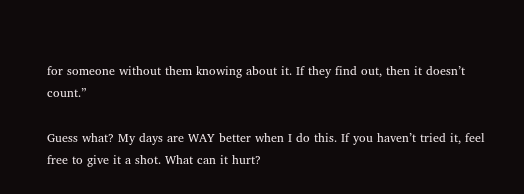for someone without them knowing about it. If they find out, then it doesn’t count.”

Guess what? My days are WAY better when I do this. If you haven’t tried it, feel free to give it a shot. What can it hurt?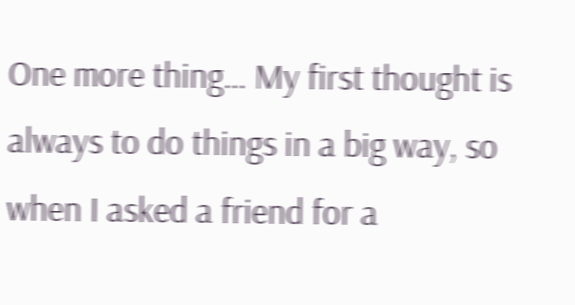One more thing… My first thought is always to do things in a big way, so when I asked a friend for a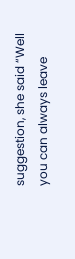suggestion, she said “Well you can always leave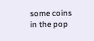some coins in the pop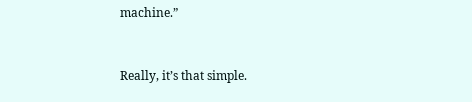machine.”


Really, it’s that simple.